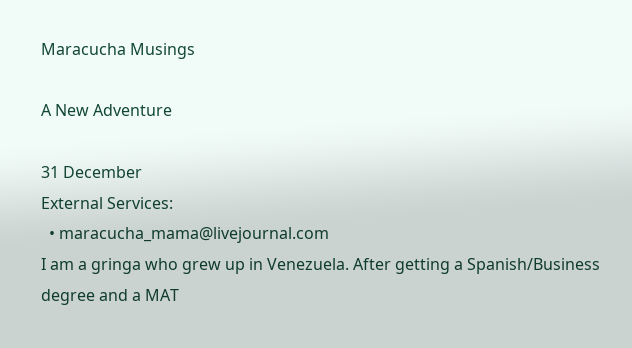Maracucha Musings

A New Adventure

31 December
External Services:
  • maracucha_mama@livejournal.com
I am a gringa who grew up in Venezuela. After getting a Spanish/Business degree and a MAT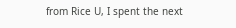from Rice U, I spent the next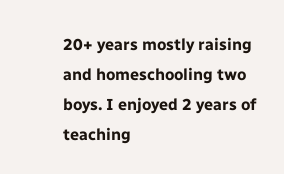20+ years mostly raising and homeschooling two boys. I enjoyed 2 years of teaching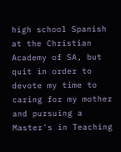high school Spanish at the Christian Academy of SA, but quit in order to devote my time to caring for my mother and pursuing a Master's in Teaching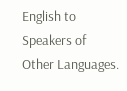English to Speakers of Other Languages.